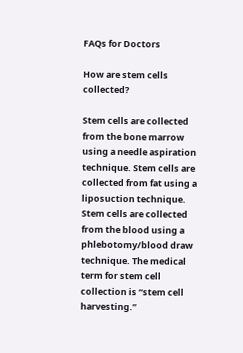FAQs for Doctors

How are stem cells collected?

Stem cells are collected from the bone marrow using a needle aspiration technique. Stem cells are collected from fat using a liposuction technique. Stem cells are collected from the blood using a phlebotomy/blood draw technique. The medical term for stem cell collection is “stem cell harvesting.”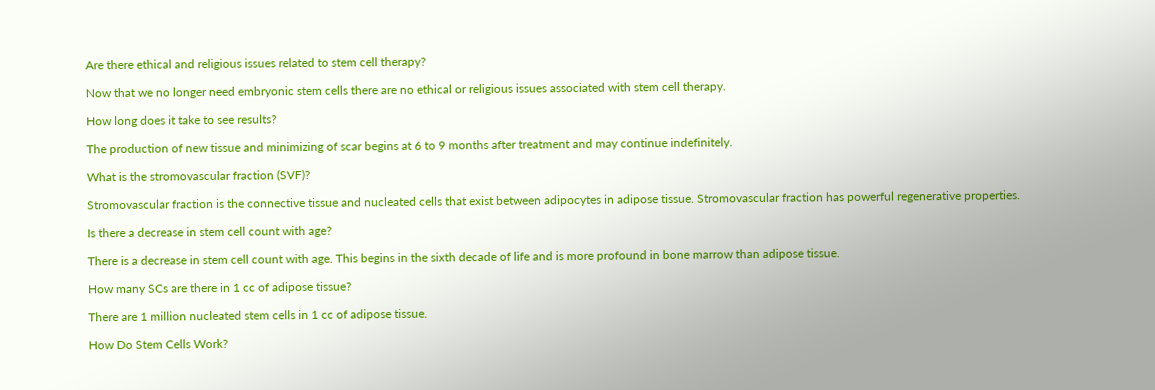Are there ethical and religious issues related to stem cell therapy?

Now that we no longer need embryonic stem cells there are no ethical or religious issues associated with stem cell therapy.

How long does it take to see results?

The production of new tissue and minimizing of scar begins at 6 to 9 months after treatment and may continue indefinitely.

What is the stromovascular fraction (SVF)?

Stromovascular fraction is the connective tissue and nucleated cells that exist between adipocytes in adipose tissue. Stromovascular fraction has powerful regenerative properties.

Is there a decrease in stem cell count with age?

There is a decrease in stem cell count with age. This begins in the sixth decade of life and is more profound in bone marrow than adipose tissue.

How many SCs are there in 1 cc of adipose tissue?

There are 1 million nucleated stem cells in 1 cc of adipose tissue.

How Do Stem Cells Work?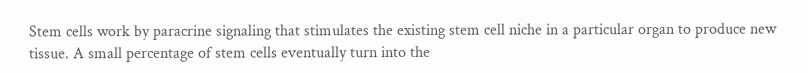Stem cells work by paracrine signaling that stimulates the existing stem cell niche in a particular organ to produce new tissue. A small percentage of stem cells eventually turn into the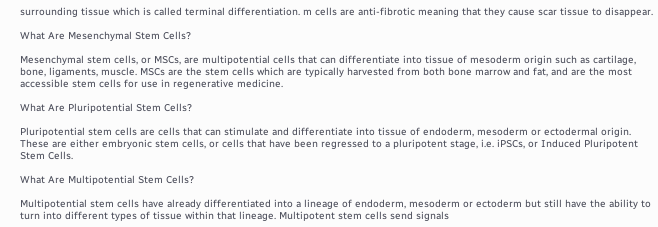surrounding tissue which is called terminal differentiation. m cells are anti-fibrotic meaning that they cause scar tissue to disappear.

What Are Mesenchymal Stem Cells?

Mesenchymal stem cells, or MSCs, are multipotential cells that can differentiate into tissue of mesoderm origin such as cartilage, bone, ligaments, muscle. MSCs are the stem cells which are typically harvested from both bone marrow and fat, and are the most accessible stem cells for use in regenerative medicine.

What Are Pluripotential Stem Cells?

Pluripotential stem cells are cells that can stimulate and differentiate into tissue of endoderm, mesoderm or ectodermal origin. These are either embryonic stem cells, or cells that have been regressed to a pluripotent stage, i.e. iPSCs, or Induced Pluripotent Stem Cells.

What Are Multipotential Stem Cells?

Multipotential stem cells have already differentiated into a lineage of endoderm, mesoderm or ectoderm but still have the ability to turn into different types of tissue within that lineage. Multipotent stem cells send signals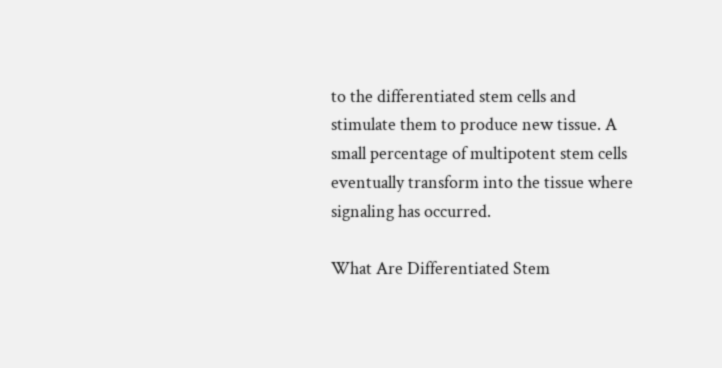to the differentiated stem cells and stimulate them to produce new tissue. A small percentage of multipotent stem cells eventually transform into the tissue where signaling has occurred.

What Are Differentiated Stem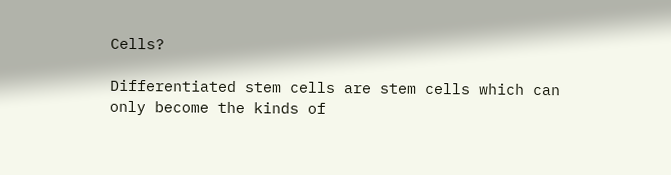Cells?

Differentiated stem cells are stem cells which can only become the kinds of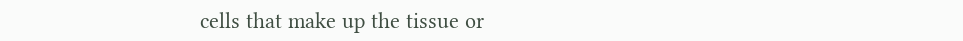cells that make up the tissue or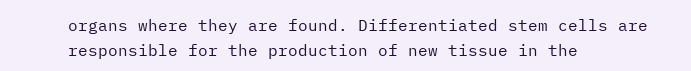organs where they are found. Differentiated stem cells are responsible for the production of new tissue in the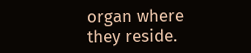organ where they reside.